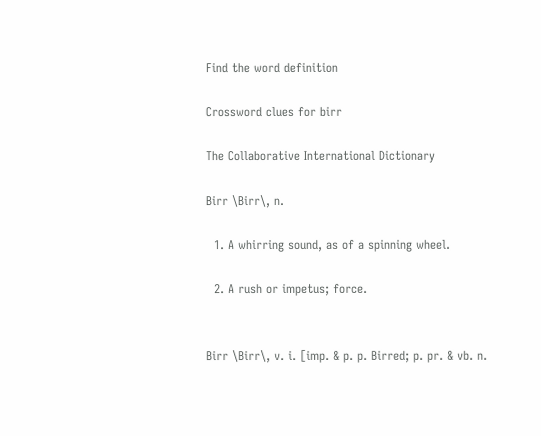Find the word definition

Crossword clues for birr

The Collaborative International Dictionary

Birr \Birr\, n.

  1. A whirring sound, as of a spinning wheel.

  2. A rush or impetus; force.


Birr \Birr\, v. i. [imp. & p. p. Birred; p. pr. & vb. n.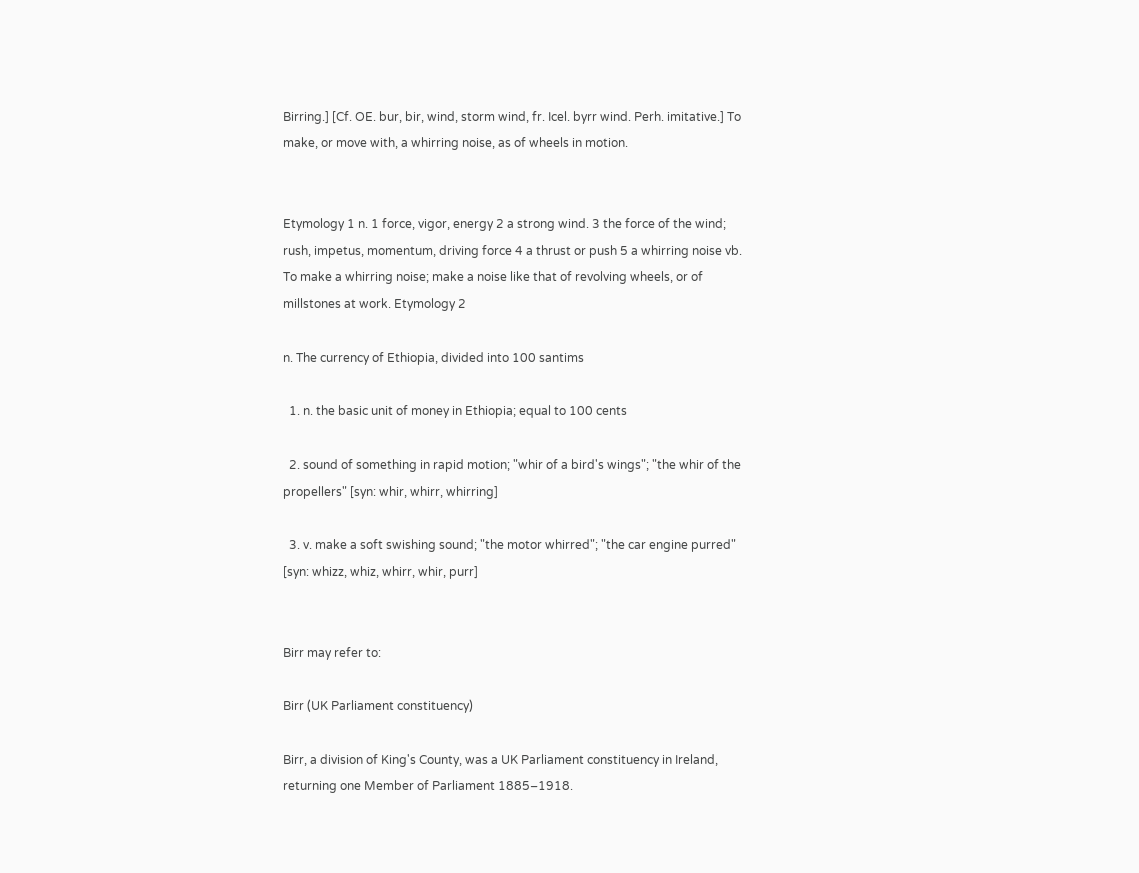Birring.] [Cf. OE. bur, bir, wind, storm wind, fr. Icel. byrr wind. Perh. imitative.] To make, or move with, a whirring noise, as of wheels in motion.


Etymology 1 n. 1 force, vigor, energy 2 a strong wind. 3 the force of the wind; rush, impetus, momentum, driving force 4 a thrust or push 5 a whirring noise vb. To make a whirring noise; make a noise like that of revolving wheels, or of millstones at work. Etymology 2

n. The currency of Ethiopia, divided into 100 santims

  1. n. the basic unit of money in Ethiopia; equal to 100 cents

  2. sound of something in rapid motion; "whir of a bird's wings"; "the whir of the propellers" [syn: whir, whirr, whirring]

  3. v. make a soft swishing sound; "the motor whirred"; "the car engine purred" [syn: whizz, whiz, whirr, whir, purr]


Birr may refer to:

Birr (UK Parliament constituency)

Birr, a division of King's County, was a UK Parliament constituency in Ireland, returning one Member of Parliament 1885–1918.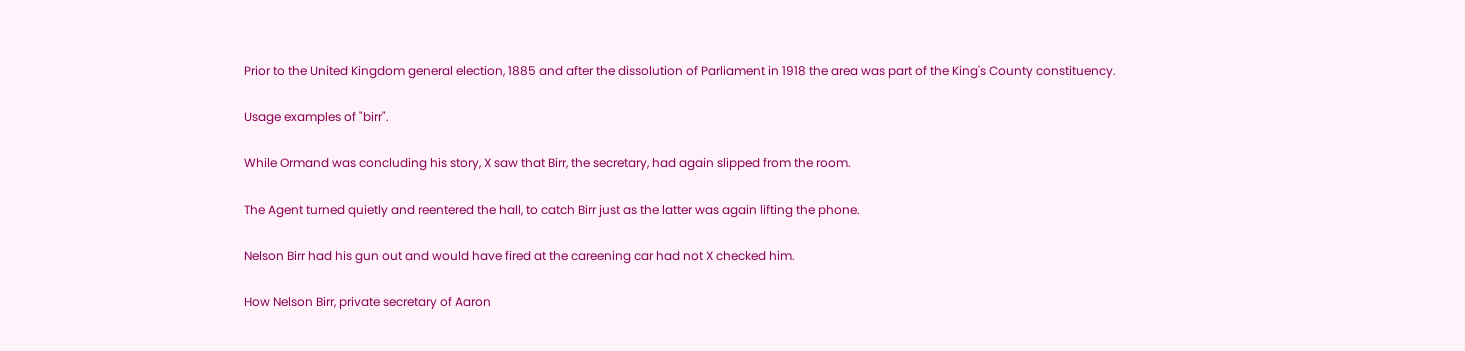Prior to the United Kingdom general election, 1885 and after the dissolution of Parliament in 1918 the area was part of the King's County constituency.

Usage examples of "birr".

While Ormand was concluding his story, X saw that Birr, the secretary, had again slipped from the room.

The Agent turned quietly and reentered the hall, to catch Birr just as the latter was again lifting the phone.

Nelson Birr had his gun out and would have fired at the careening car had not X checked him.

How Nelson Birr, private secretary of Aaron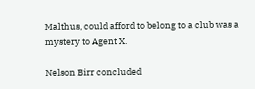Malthus, could afford to belong to a club was a mystery to Agent X.

Nelson Birr concluded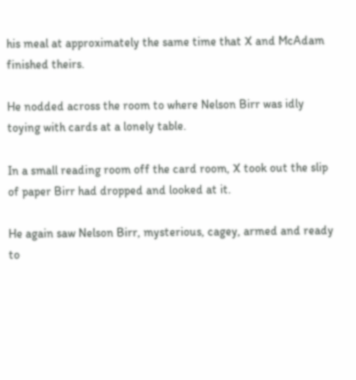his meal at approximately the same time that X and McAdam finished theirs.

He nodded across the room to where Nelson Birr was idly toying with cards at a lonely table.

In a small reading room off the card room, X took out the slip of paper Birr had dropped and looked at it.

He again saw Nelson Birr, mysterious, cagey, armed and ready to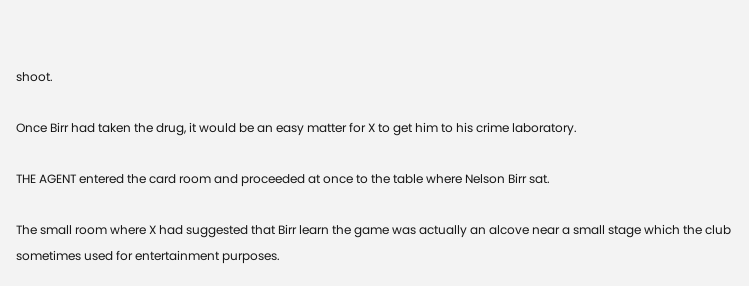shoot.

Once Birr had taken the drug, it would be an easy matter for X to get him to his crime laboratory.

THE AGENT entered the card room and proceeded at once to the table where Nelson Birr sat.

The small room where X had suggested that Birr learn the game was actually an alcove near a small stage which the club sometimes used for entertainment purposes.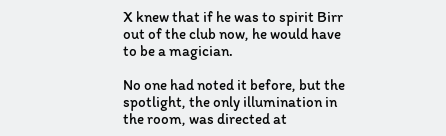X knew that if he was to spirit Birr out of the club now, he would have to be a magician.

No one had noted it before, but the spotlight, the only illumination in the room, was directed at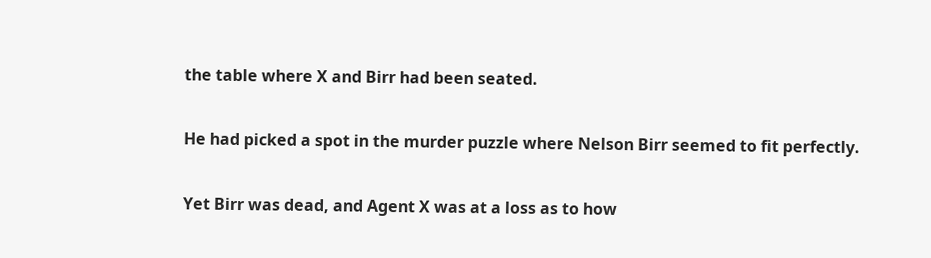the table where X and Birr had been seated.

He had picked a spot in the murder puzzle where Nelson Birr seemed to fit perfectly.

Yet Birr was dead, and Agent X was at a loss as to how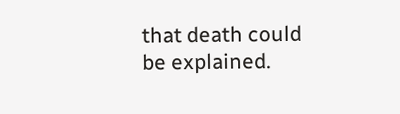that death could be explained.